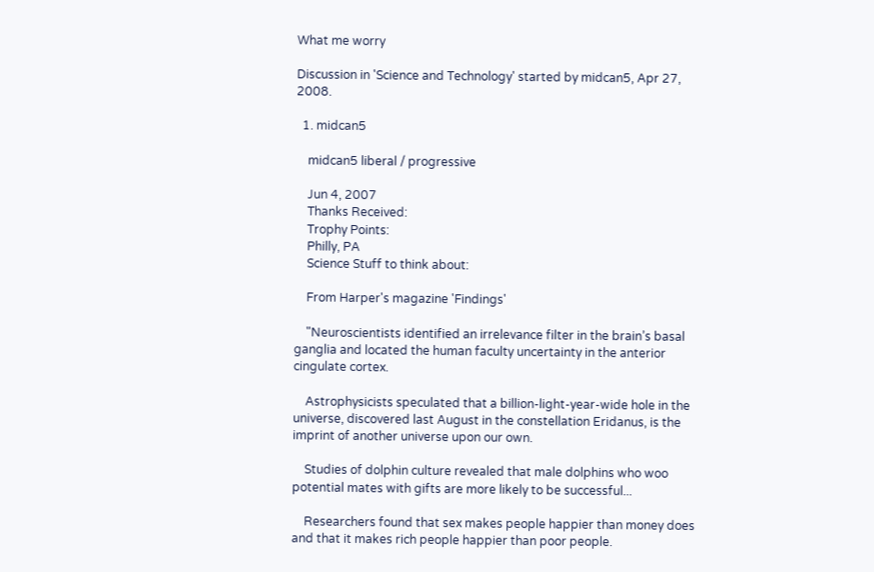What me worry

Discussion in 'Science and Technology' started by midcan5, Apr 27, 2008.

  1. midcan5

    midcan5 liberal / progressive

    Jun 4, 2007
    Thanks Received:
    Trophy Points:
    Philly, PA
    Science Stuff to think about:

    From Harper's magazine 'Findings'

    "Neuroscientists identified an irrelevance filter in the brain’s basal ganglia and located the human faculty uncertainty in the anterior cingulate cortex.

    Astrophysicists speculated that a billion-light-year-wide hole in the universe, discovered last August in the constellation Eridanus, is the imprint of another universe upon our own.

    Studies of dolphin culture revealed that male dolphins who woo potential mates with gifts are more likely to be successful...

    Researchers found that sex makes people happier than money does and that it makes rich people happier than poor people.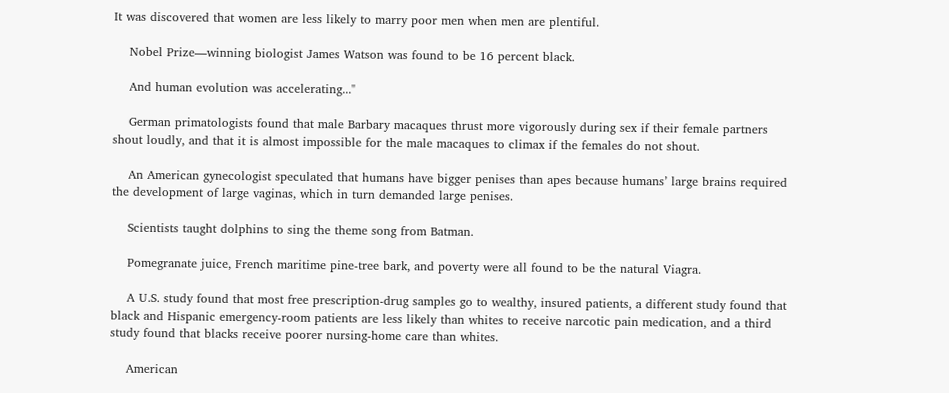It was discovered that women are less likely to marry poor men when men are plentiful.

    Nobel Prize—winning biologist James Watson was found to be 16 percent black.

    And human evolution was accelerating..."

    German primatologists found that male Barbary macaques thrust more vigorously during sex if their female partners shout loudly, and that it is almost impossible for the male macaques to climax if the females do not shout.

    An American gynecologist speculated that humans have bigger penises than apes because humans’ large brains required the development of large vaginas, which in turn demanded large penises.

    Scientists taught dolphins to sing the theme song from Batman.

    Pomegranate juice, French maritime pine-tree bark, and poverty were all found to be the natural Viagra.

    A U.S. study found that most free prescription-drug samples go to wealthy, insured patients, a different study found that black and Hispanic emergency-room patients are less likely than whites to receive narcotic pain medication, and a third study found that blacks receive poorer nursing-home care than whites.

    American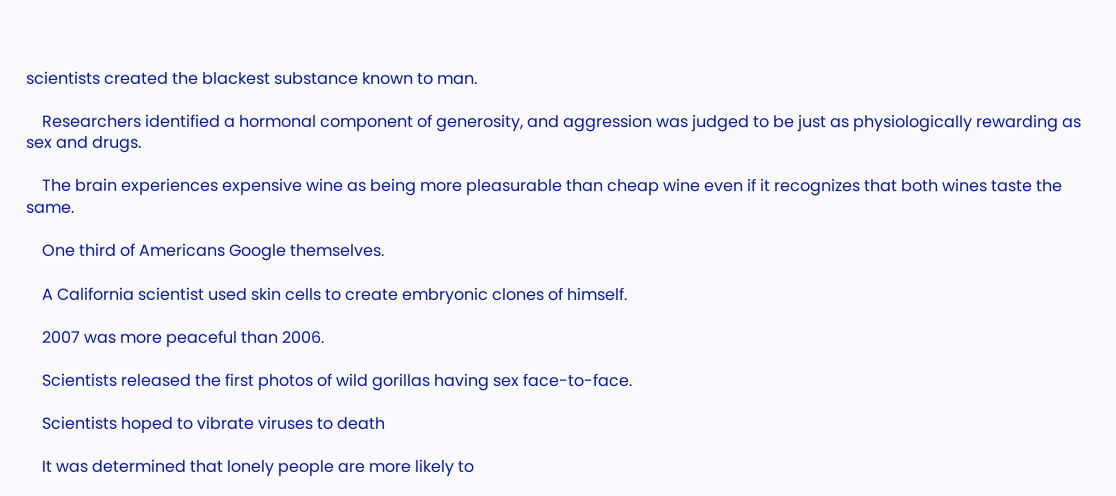scientists created the blackest substance known to man.

    Researchers identified a hormonal component of generosity, and aggression was judged to be just as physiologically rewarding as sex and drugs.

    The brain experiences expensive wine as being more pleasurable than cheap wine even if it recognizes that both wines taste the same.

    One third of Americans Google themselves.

    A California scientist used skin cells to create embryonic clones of himself.

    2007 was more peaceful than 2006.

    Scientists released the first photos of wild gorillas having sex face-to-face.

    Scientists hoped to vibrate viruses to death

    It was determined that lonely people are more likely to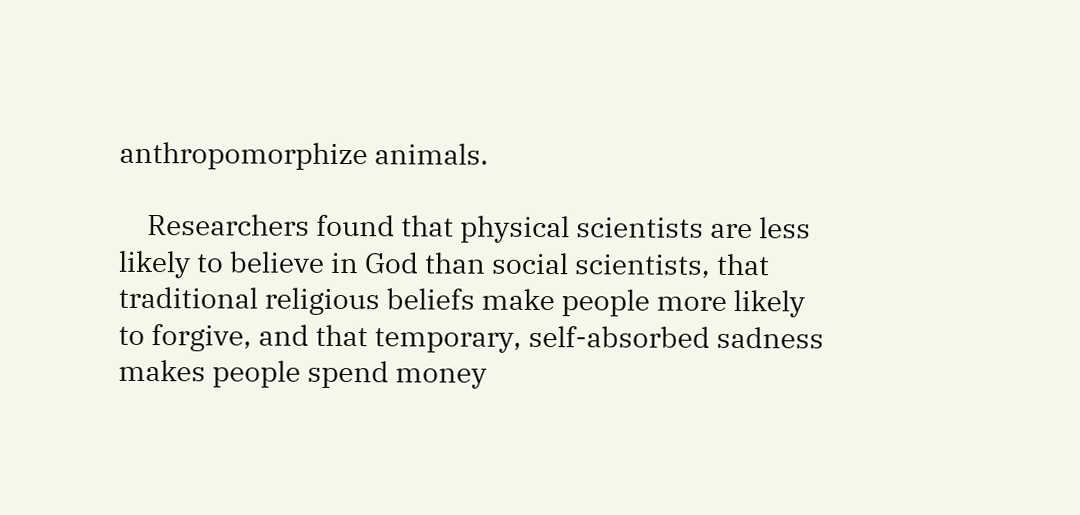anthropomorphize animals.

    Researchers found that physical scientists are less likely to believe in God than social scientists, that traditional religious beliefs make people more likely to forgive, and that temporary, self-absorbed sadness makes people spend money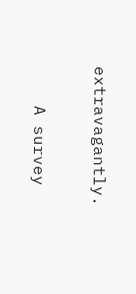extravagantly.

    A survey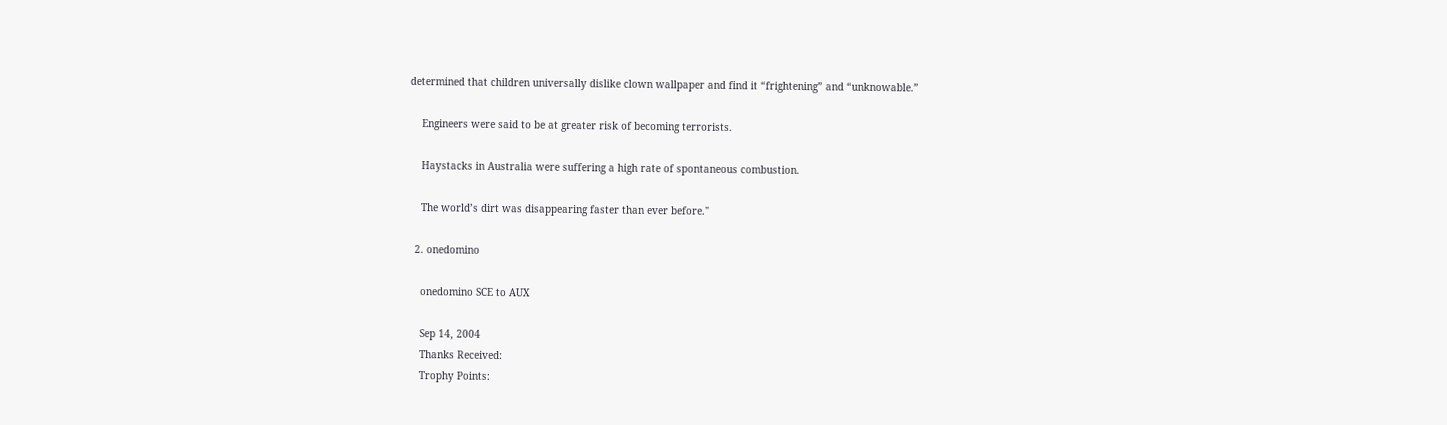determined that children universally dislike clown wallpaper and find it “frightening” and “unknowable.”

    Engineers were said to be at greater risk of becoming terrorists.

    Haystacks in Australia were suffering a high rate of spontaneous combustion.

    The world’s dirt was disappearing faster than ever before."

  2. onedomino

    onedomino SCE to AUX

    Sep 14, 2004
    Thanks Received:
    Trophy Points: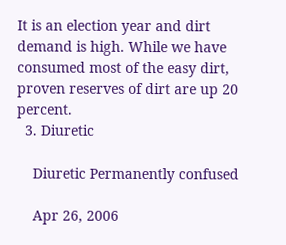It is an election year and dirt demand is high. While we have consumed most of the easy dirt, proven reserves of dirt are up 20 percent.
  3. Diuretic

    Diuretic Permanently confused

    Apr 26, 2006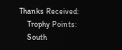Thanks Received:
    Trophy Points:
    South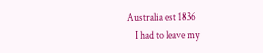Australia est 1836
    I had to leave my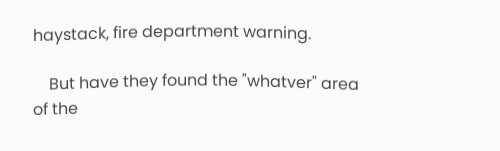haystack, fire department warning.

    But have they found the "whatver" area of the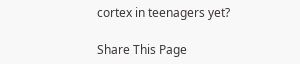cortex in teenagers yet?

Share This Page